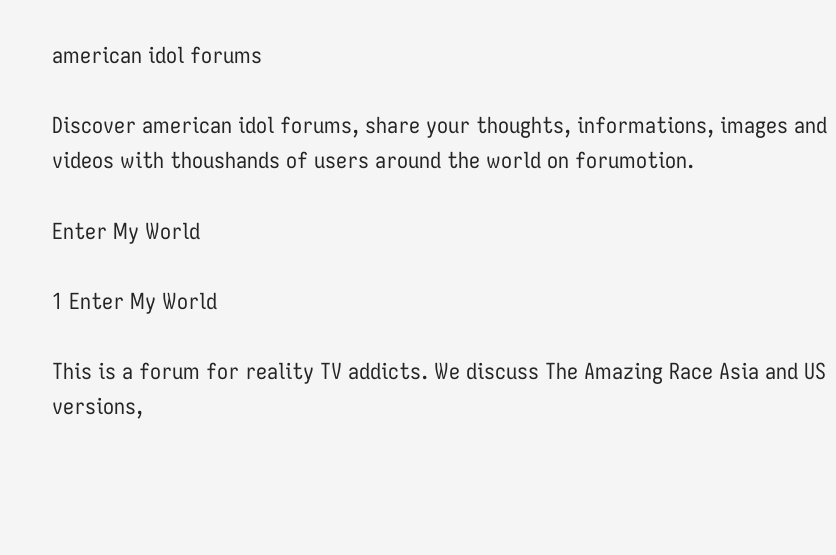american idol forums

Discover american idol forums, share your thoughts, informations, images and videos with thoushands of users around the world on forumotion.

Enter My World

1 Enter My World

This is a forum for reality TV addicts. We discuss The Amazing Race Asia and US versions,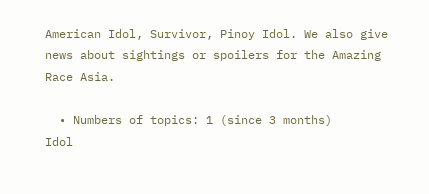American Idol, Survivor, Pinoy Idol. We also give news about sightings or spoilers for the Amazing Race Asia.

  • Numbers of topics: 1 (since 3 months)
Idol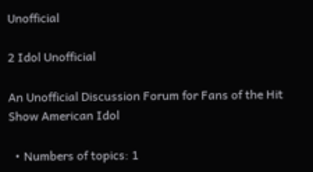Unofficial

2 Idol Unofficial

An Unofficial Discussion Forum for Fans of the Hit Show American Idol

  • Numbers of topics: 1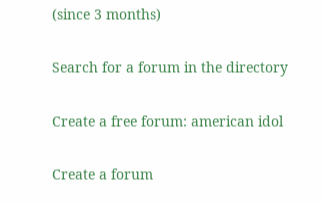(since 3 months)

Search for a forum in the directory

Create a free forum: american idol

Create a forum